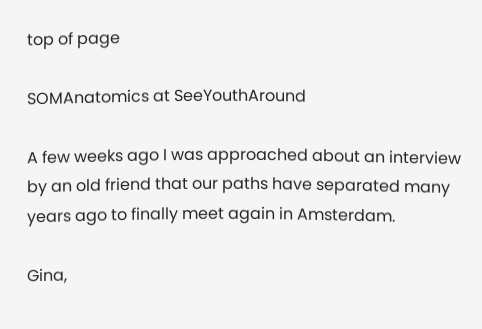top of page

SOMAnatomics at SeeYouthAround

A few weeks ago I was approached about an interview by an old friend that our paths have separated many years ago to finally meet again in Amsterdam.

Gina,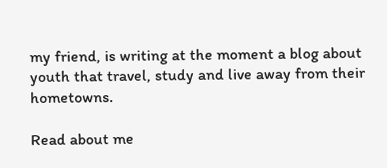my friend, is writing at the moment a blog about youth that travel, study and live away from their hometowns.

Read about me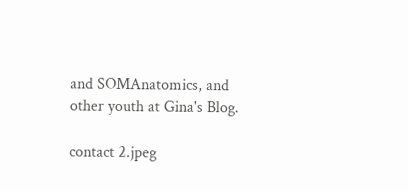and SOMAnatomics, and other youth at Gina's Blog.

contact 2.jpeg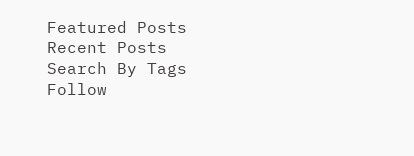Featured Posts
Recent Posts
Search By Tags
Follow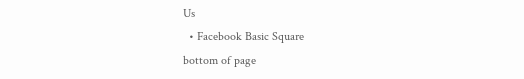Us
  • Facebook Basic Square
bottom of page